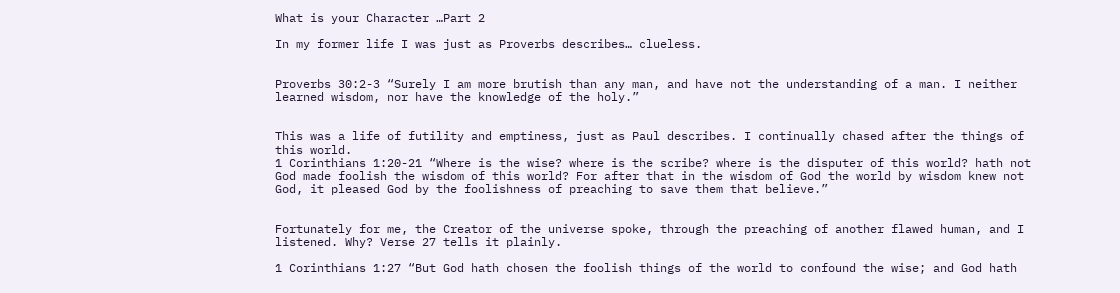What is your Character …Part 2

In my former life I was just as Proverbs describes… clueless.


Proverbs 30:2-3 “Surely I am more brutish than any man, and have not the understanding of a man. I neither learned wisdom, nor have the knowledge of the holy.”


This was a life of futility and emptiness, just as Paul describes. I continually chased after the things of this world.
1 Corinthians 1:20-21 “Where is the wise? where is the scribe? where is the disputer of this world? hath not God made foolish the wisdom of this world? For after that in the wisdom of God the world by wisdom knew not God, it pleased God by the foolishness of preaching to save them that believe.”


Fortunately for me, the Creator of the universe spoke, through the preaching of another flawed human, and I listened. Why? Verse 27 tells it plainly.

1 Corinthians 1:27 “But God hath chosen the foolish things of the world to confound the wise; and God hath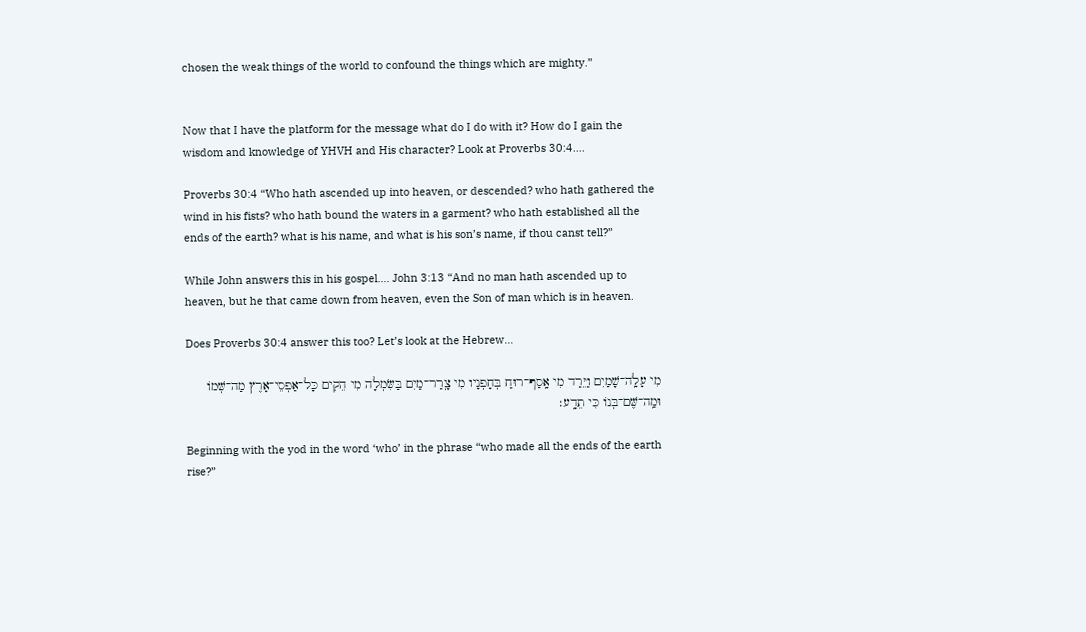chosen the weak things of the world to confound the things which are mighty.”


Now that I have the platform for the message what do I do with it? How do I gain the wisdom and knowledge of YHVH and His character? Look at Proverbs 30:4….

Proverbs 30:4 “Who hath ascended up into heaven, or descended? who hath gathered the wind in his fists? who hath bound the waters in a garment? who hath established all the ends of the earth? what is his name, and what is his son’s name, if thou canst tell?”

While John answers this in his gospel…. John 3:13 “And no man hath ascended up to heaven, but he that came down from heaven, even the Son of man which is in heaven.

Does Proverbs 30:4 answer this too? Let’s look at the Hebrew…

מִי עָלָֽה־שָׁמַיִם וַיֵּרַד מִי אָֽסַף־רוּחַ בְּחָפְנָיו מִי צָֽרַר־מַיִם בַּשִּׂמְלָה מִי הֵקִים כָּל־אַפְסֵי־אָרֶץ מַה־שְּׁמֹו וּמַֽה־שֶּׁם־בְּנֹו כִּי תֵדָֽע׃

Beginning with the yod in the word ‘who’ in the phrase “who made all the ends of the earth rise?”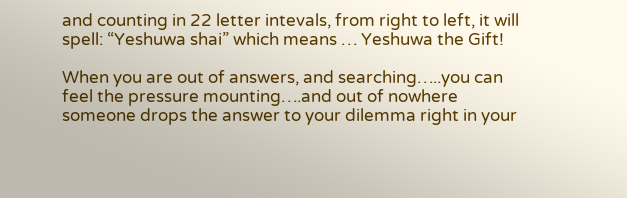and counting in 22 letter intevals, from right to left, it will spell: “Yeshuwa shai” which means … Yeshuwa the Gift!

When you are out of answers, and searching…..you can feel the pressure mounting….and out of nowhere someone drops the answer to your dilemma right in your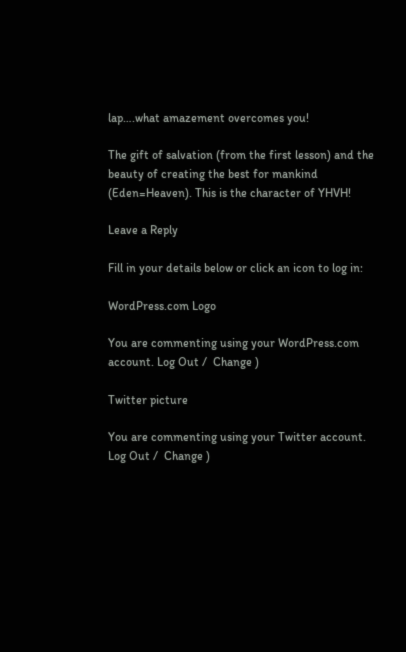lap….what amazement overcomes you!

The gift of salvation (from the first lesson) and the beauty of creating the best for mankind (Eden=Heaven). This is the character of YHVH!

Leave a Reply

Fill in your details below or click an icon to log in:

WordPress.com Logo

You are commenting using your WordPress.com account. Log Out /  Change )

Twitter picture

You are commenting using your Twitter account. Log Out /  Change )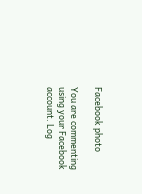Facebook photo

You are commenting using your Facebook account. Log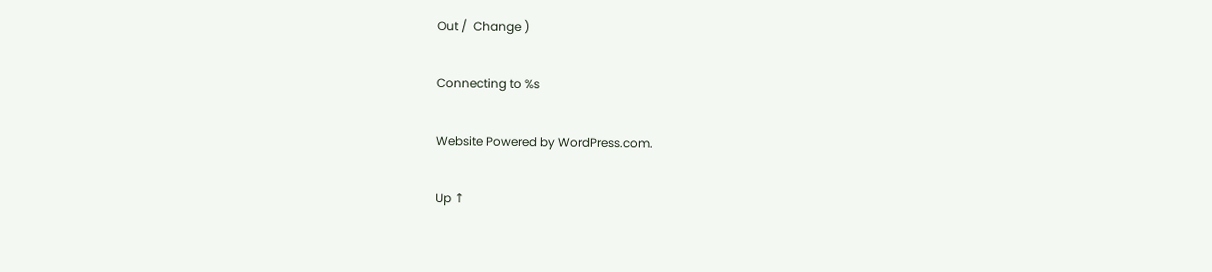Out /  Change )

Connecting to %s

Website Powered by WordPress.com.

Up ↑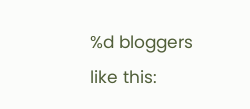%d bloggers like this: